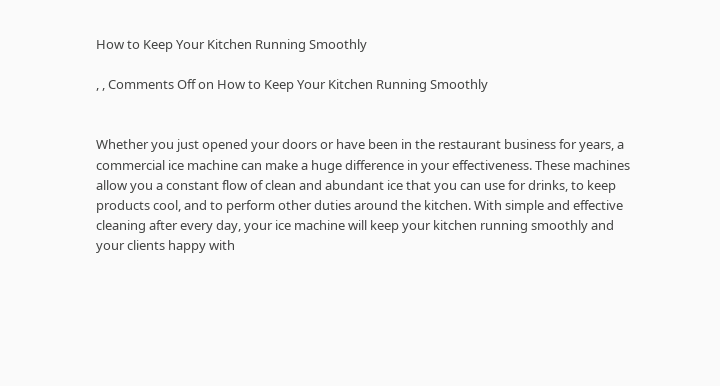How to Keep Your Kitchen Running Smoothly

, , Comments Off on How to Keep Your Kitchen Running Smoothly


Whether you just opened your doors or have been in the restaurant business for years, a commercial ice machine can make a huge difference in your effectiveness. These machines allow you a constant flow of clean and abundant ice that you can use for drinks, to keep products cool, and to perform other duties around the kitchen. With simple and effective cleaning after every day, your ice machine will keep your kitchen running smoothly and your clients happy with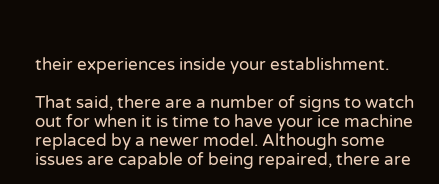their experiences inside your establishment.

That said, there are a number of signs to watch out for when it is time to have your ice machine replaced by a newer model. Although some issues are capable of being repaired, there are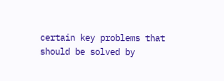certain key problems that should be solved by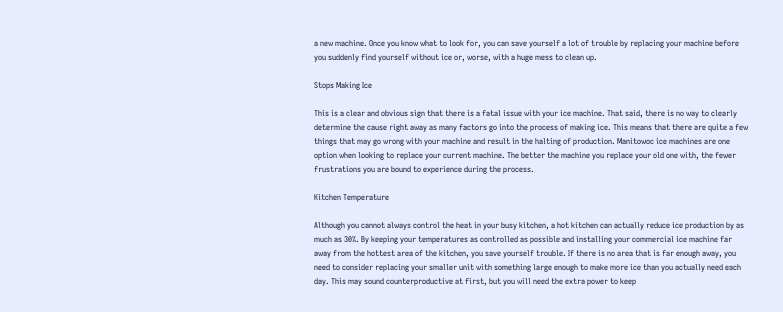a new machine. Once you know what to look for, you can save yourself a lot of trouble by replacing your machine before you suddenly find yourself without ice or, worse, with a huge mess to clean up.

Stops Making Ice

This is a clear and obvious sign that there is a fatal issue with your ice machine. That said, there is no way to clearly determine the cause right away as many factors go into the process of making ice. This means that there are quite a few things that may go wrong with your machine and result in the halting of production. Manitowoc ice machines are one option when looking to replace your current machine. The better the machine you replace your old one with, the fewer frustrations you are bound to experience during the process.

Kitchen Temperature

Although you cannot always control the heat in your busy kitchen, a hot kitchen can actually reduce ice production by as much as 30%. By keeping your temperatures as controlled as possible and installing your commercial ice machine far away from the hottest area of the kitchen, you save yourself trouble. If there is no area that is far enough away, you need to consider replacing your smaller unit with something large enough to make more ice than you actually need each day. This may sound counterproductive at first, but you will need the extra power to keep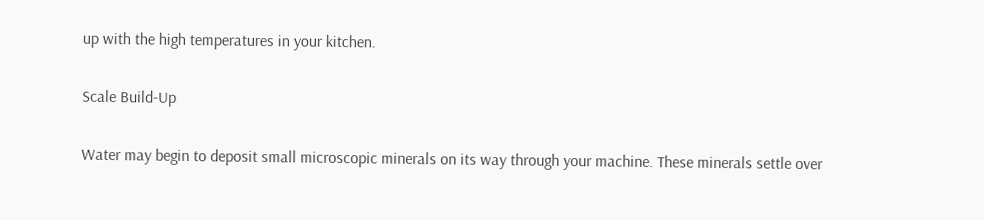up with the high temperatures in your kitchen.

Scale Build-Up

Water may begin to deposit small microscopic minerals on its way through your machine. These minerals settle over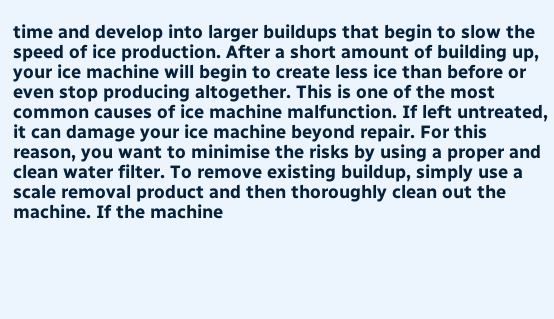time and develop into larger buildups that begin to slow the speed of ice production. After a short amount of building up, your ice machine will begin to create less ice than before or even stop producing altogether. This is one of the most common causes of ice machine malfunction. If left untreated, it can damage your ice machine beyond repair. For this reason, you want to minimise the risks by using a proper and clean water filter. To remove existing buildup, simply use a scale removal product and then thoroughly clean out the machine. If the machine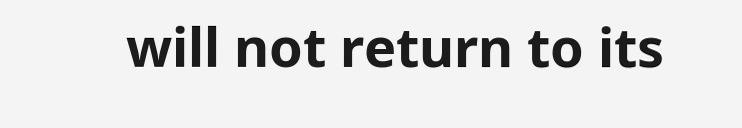will not return to its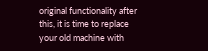original functionality after this, it is time to replace your old machine with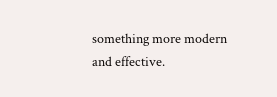something more modern and effective.